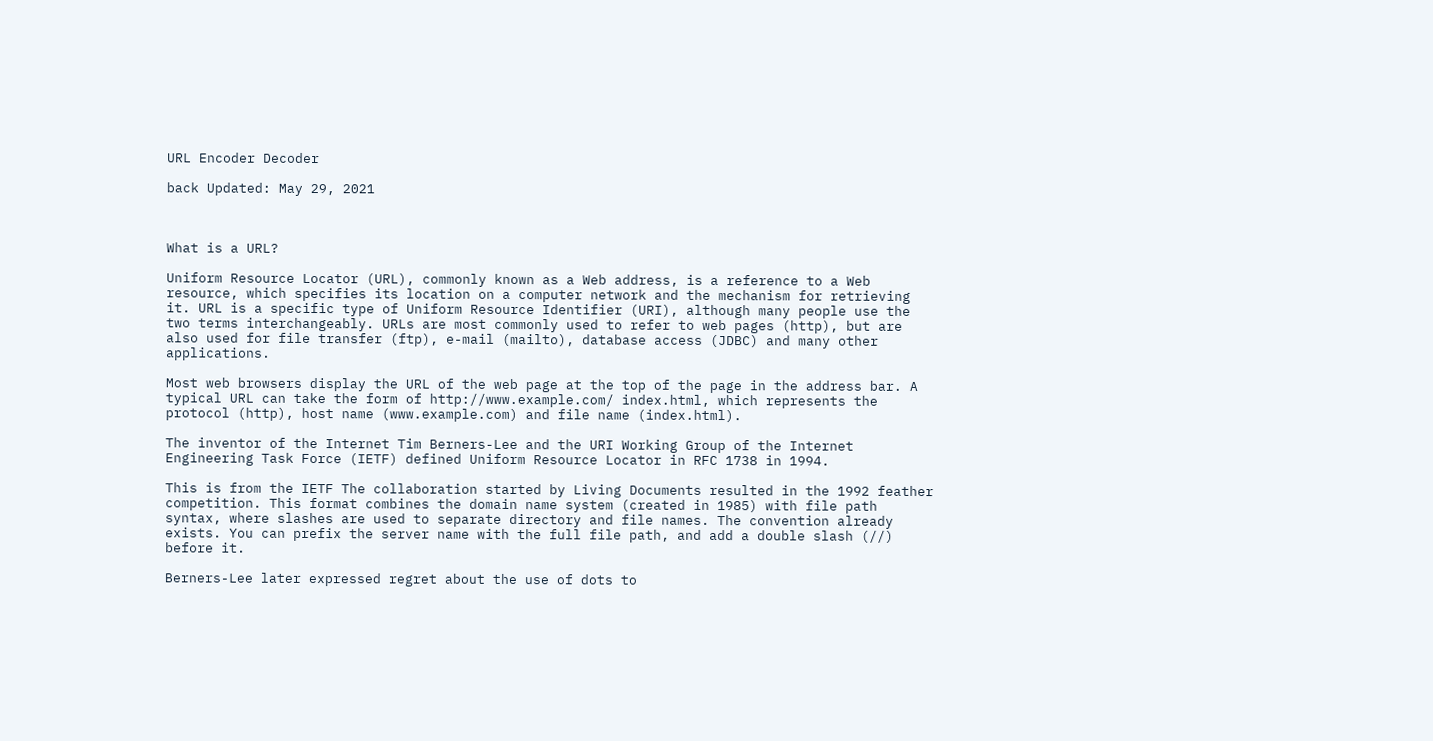URL Encoder Decoder

back Updated: May 29, 2021



What is a URL?

Uniform Resource Locator (URL), commonly known as a Web address, is a reference to a Web resource, which specifies its location on a computer network and the mechanism for retrieving it. URL is a specific type of Uniform Resource Identifier (URI), although many people use the two terms interchangeably. URLs are most commonly used to refer to web pages (http), but are also used for file transfer (ftp), e-mail (mailto), database access (JDBC) and many other applications.

Most web browsers display the URL of the web page at the top of the page in the address bar. A typical URL can take the form of http://www.example.com/ index.html, which represents the protocol (http), host name (www.example.com) and file name (index.html).

The inventor of the Internet Tim Berners-Lee and the URI Working Group of the Internet Engineering Task Force (IETF) defined Uniform Resource Locator in RFC 1738 in 1994.

This is from the IETF The collaboration started by Living Documents resulted in the 1992 feather competition. This format combines the domain name system (created in 1985) with file path syntax, where slashes are used to separate directory and file names. The convention already exists. You can prefix the server name with the full file path, and add a double slash (//) before it.

Berners-Lee later expressed regret about the use of dots to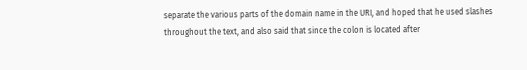separate the various parts of the domain name in the URI, and hoped that he used slashes throughout the text, and also said that since the colon is located after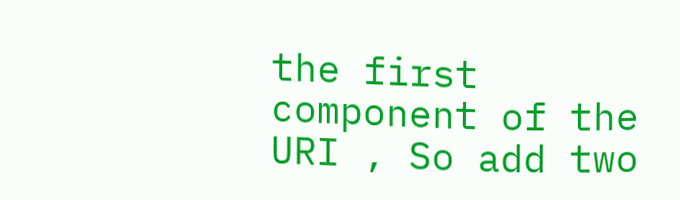the first component of the URI , So add two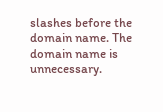slashes before the domain name. The domain name is unnecessary.